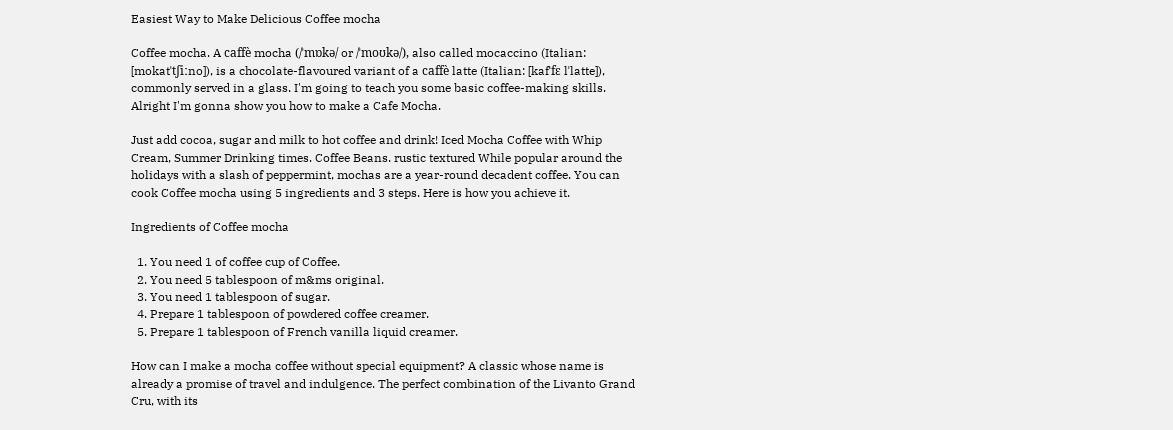Easiest Way to Make Delicious Coffee mocha

Coffee mocha. A caffè mocha (/ˈmɒkə/ or /ˈmoʊkə/), also called mocaccino (Italian: [mokatˈtʃiːno]), is a chocolate-flavoured variant of a caffè latte (Italian: [kafˈfɛ lˈlatte]), commonly served in a glass. I'm going to teach you some basic coffee-making skills. Alright I'm gonna show you how to make a Cafe Mocha.

Just add cocoa, sugar and milk to hot coffee and drink! Iced Mocha Coffee with Whip Cream, Summer Drinking times. Coffee Beans. rustic textured While popular around the holidays with a slash of peppermint, mochas are a year-round decadent coffee. You can cook Coffee mocha using 5 ingredients and 3 steps. Here is how you achieve it.

Ingredients of Coffee mocha

  1. You need 1 of coffee cup of Coffee.
  2. You need 5 tablespoon of m&ms original.
  3. You need 1 tablespoon of sugar.
  4. Prepare 1 tablespoon of powdered coffee creamer.
  5. Prepare 1 tablespoon of French vanilla liquid creamer.

How can I make a mocha coffee without special equipment? A classic whose name is already a promise of travel and indulgence. The perfect combination of the Livanto Grand Cru, with its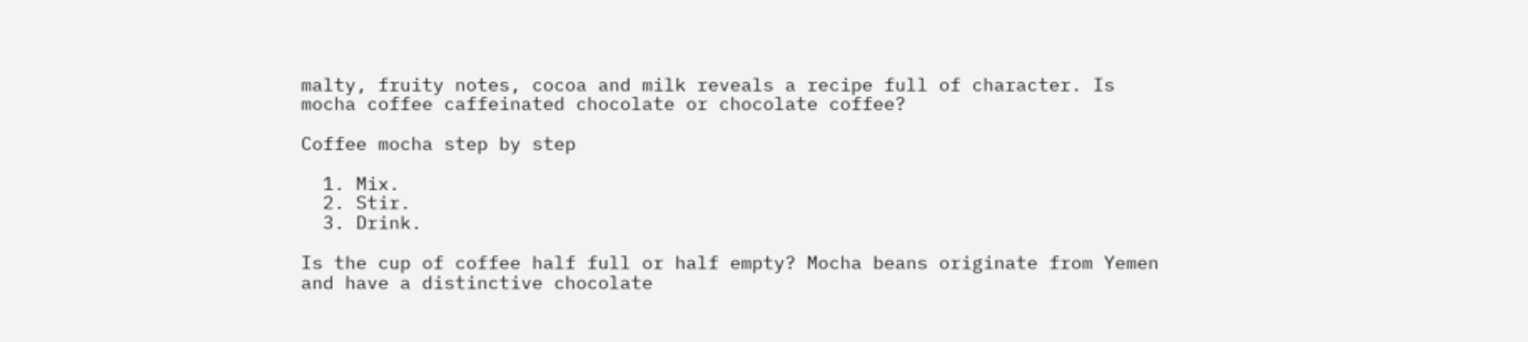malty, fruity notes, cocoa and milk reveals a recipe full of character. Is mocha coffee caffeinated chocolate or chocolate coffee?

Coffee mocha step by step

  1. Mix.
  2. Stir.
  3. Drink.

Is the cup of coffee half full or half empty? Mocha beans originate from Yemen and have a distinctive chocolate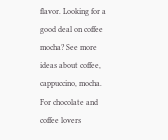flavor. Looking for a good deal on coffee mocha? See more ideas about coffee, cappuccino, mocha. For chocolate and coffee lovers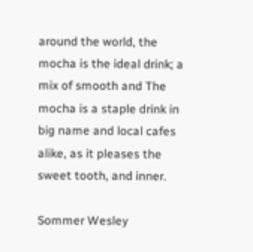around the world, the mocha is the ideal drink; a mix of smooth and The mocha is a staple drink in big name and local cafes alike, as it pleases the sweet tooth, and inner.

Sommer Wesley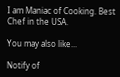I am Maniac of Cooking. Best Chef in the USA.

You may also like...

Notify of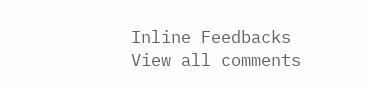Inline Feedbacks
View all comments